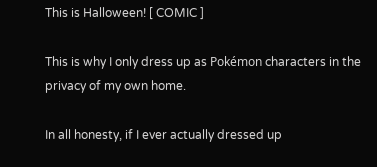This is Halloween! [ COMIC ]

This is why I only dress up as Pokémon characters in the privacy of my own home.

In all honesty, if I ever actually dressed up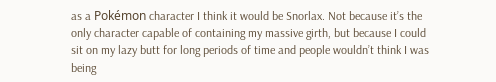as a Pokémon character I think it would be Snorlax. Not because it’s the only character capable of containing my massive girth, but because I could sit on my lazy butt for long periods of time and people wouldn’t think I was being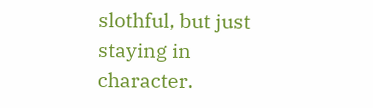slothful, but just staying in character.